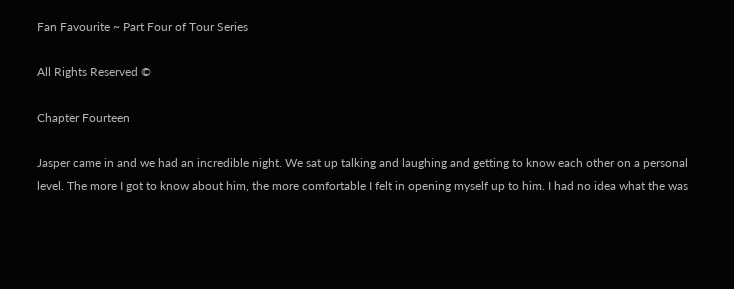Fan Favourite ~ Part Four of Tour Series

All Rights Reserved ©

Chapter Fourteen

Jasper came in and we had an incredible night. We sat up talking and laughing and getting to know each other on a personal level. The more I got to know about him, the more comfortable I felt in opening myself up to him. I had no idea what the was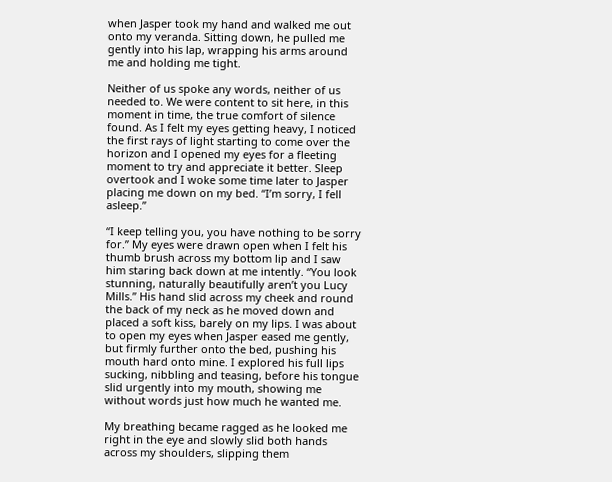when Jasper took my hand and walked me out onto my veranda. Sitting down, he pulled me gently into his lap, wrapping his arms around me and holding me tight.

Neither of us spoke any words, neither of us needed to. We were content to sit here, in this moment in time, the true comfort of silence found. As I felt my eyes getting heavy, I noticed the first rays of light starting to come over the horizon and I opened my eyes for a fleeting moment to try and appreciate it better. Sleep overtook and I woke some time later to Jasper placing me down on my bed. “I’m sorry, I fell asleep.”

“I keep telling you, you have nothing to be sorry for.” My eyes were drawn open when I felt his thumb brush across my bottom lip and I saw him staring back down at me intently. “You look stunning, naturally beautifully aren’t you Lucy Mills.” His hand slid across my cheek and round the back of my neck as he moved down and placed a soft kiss, barely on my lips. I was about to open my eyes when Jasper eased me gently, but firmly further onto the bed, pushing his mouth hard onto mine. I explored his full lips sucking, nibbling and teasing, before his tongue slid urgently into my mouth, showing me without words just how much he wanted me.

My breathing became ragged as he looked me right in the eye and slowly slid both hands across my shoulders, slipping them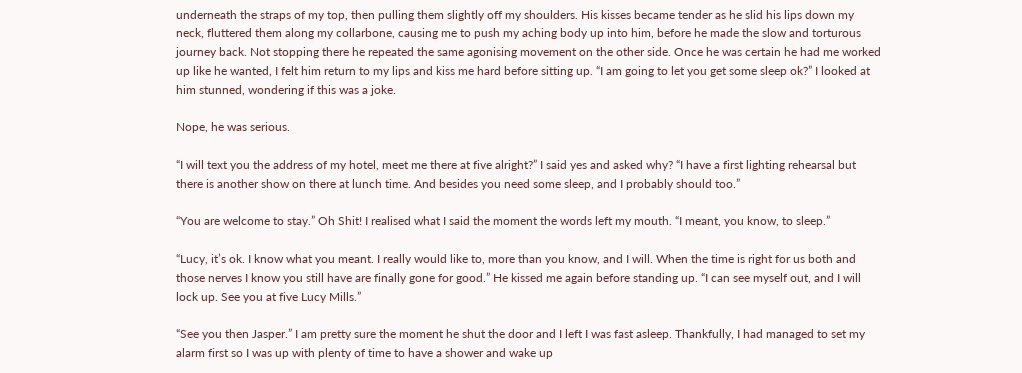underneath the straps of my top, then pulling them slightly off my shoulders. His kisses became tender as he slid his lips down my neck, fluttered them along my collarbone, causing me to push my aching body up into him, before he made the slow and torturous journey back. Not stopping there he repeated the same agonising movement on the other side. Once he was certain he had me worked up like he wanted, I felt him return to my lips and kiss me hard before sitting up. “I am going to let you get some sleep ok?” I looked at him stunned, wondering if this was a joke.

Nope, he was serious.

“I will text you the address of my hotel, meet me there at five alright?” I said yes and asked why? “I have a first lighting rehearsal but there is another show on there at lunch time. And besides you need some sleep, and I probably should too.”

“You are welcome to stay.” Oh Shit! I realised what I said the moment the words left my mouth. “I meant, you know, to sleep.”

“Lucy, it’s ok. I know what you meant. I really would like to, more than you know, and I will. When the time is right for us both and those nerves I know you still have are finally gone for good.” He kissed me again before standing up. “I can see myself out, and I will lock up. See you at five Lucy Mills.”

“See you then Jasper.” I am pretty sure the moment he shut the door and I left I was fast asleep. Thankfully, I had managed to set my alarm first so I was up with plenty of time to have a shower and wake up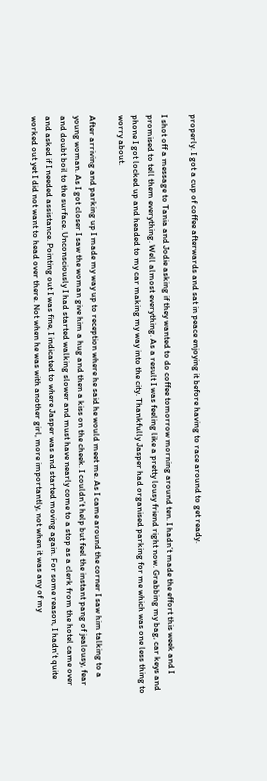properly. I got a cup of coffee afterwards and sat in peace enjoying it before having to race around to get ready.

I shot off a message to Tania and Jodie asking if they wanted to do coffee tomorrow morning around ten. I hadn’t made the effort this week and I promised to tell them everything. Well almost everything. As a result I was feeling like a pretty lousy friend right now. Grabbing my bag, car keys and phone I got locked up and headed to my car making my way into the city. Thankfully Jasper had organised parking for me which was one less thing to worry about.

After arriving and parking up I made my way up to reception where he said he would meet me. As I came around the corner I saw him talking to a young woman. As I got closer I saw the woman give him a hug and then a kiss on the cheek. I couldn’t help but feel the instant pang of jealousy, fear and doubt boil to the surface. Unconsciously I had started walking slower and must have nearly come to a stop as a clerk from the hotel came over and asked if I needed assistance. Pointing out I was fine, I indicated to where Jasper was and started moving again. For some reason, I hadn’t quite worked out yet I did not want to head over there. Not when he was with another girl, more importantly, not when it was any of my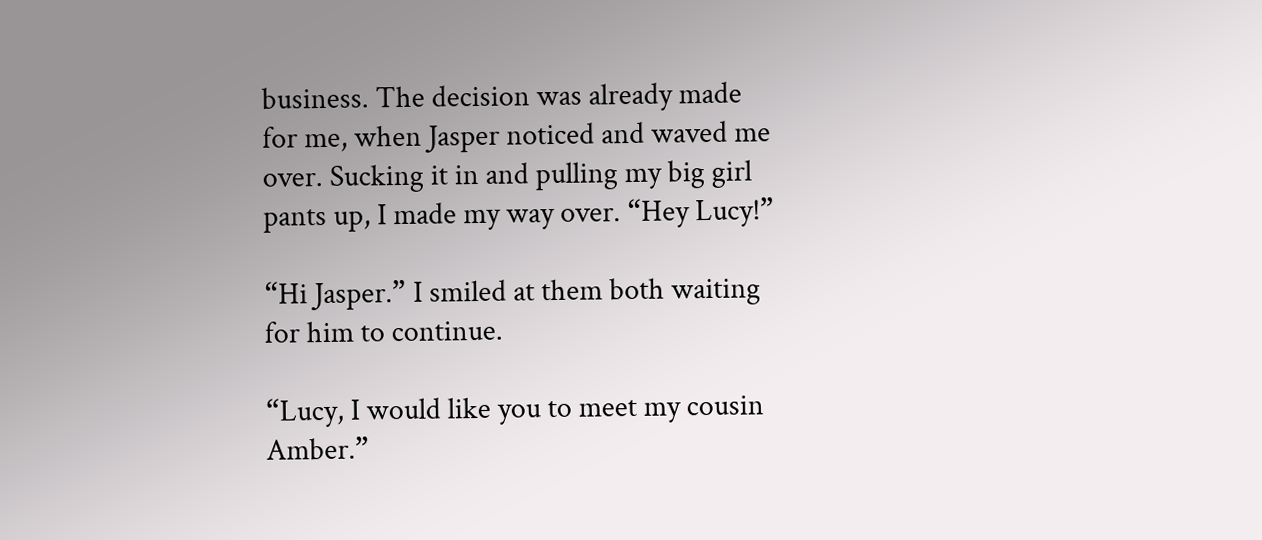business. The decision was already made for me, when Jasper noticed and waved me over. Sucking it in and pulling my big girl pants up, I made my way over. “Hey Lucy!”

“Hi Jasper.” I smiled at them both waiting for him to continue.

“Lucy, I would like you to meet my cousin Amber.”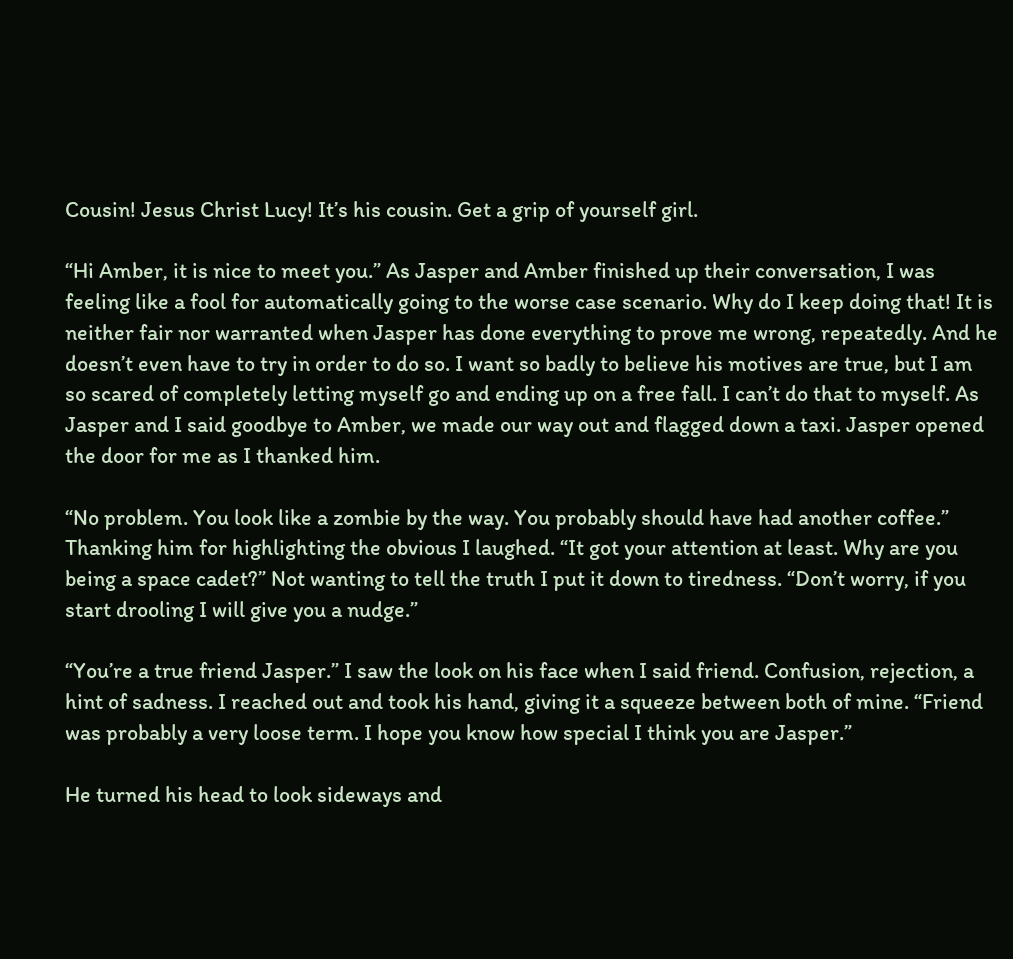Cousin! Jesus Christ Lucy! It’s his cousin. Get a grip of yourself girl.

“Hi Amber, it is nice to meet you.” As Jasper and Amber finished up their conversation, I was feeling like a fool for automatically going to the worse case scenario. Why do I keep doing that! It is neither fair nor warranted when Jasper has done everything to prove me wrong, repeatedly. And he doesn’t even have to try in order to do so. I want so badly to believe his motives are true, but I am so scared of completely letting myself go and ending up on a free fall. I can’t do that to myself. As Jasper and I said goodbye to Amber, we made our way out and flagged down a taxi. Jasper opened the door for me as I thanked him.

“No problem. You look like a zombie by the way. You probably should have had another coffee.” Thanking him for highlighting the obvious I laughed. “It got your attention at least. Why are you being a space cadet?” Not wanting to tell the truth I put it down to tiredness. “Don’t worry, if you start drooling I will give you a nudge.”

“You’re a true friend Jasper.” I saw the look on his face when I said friend. Confusion, rejection, a hint of sadness. I reached out and took his hand, giving it a squeeze between both of mine. “Friend was probably a very loose term. I hope you know how special I think you are Jasper.”

He turned his head to look sideways and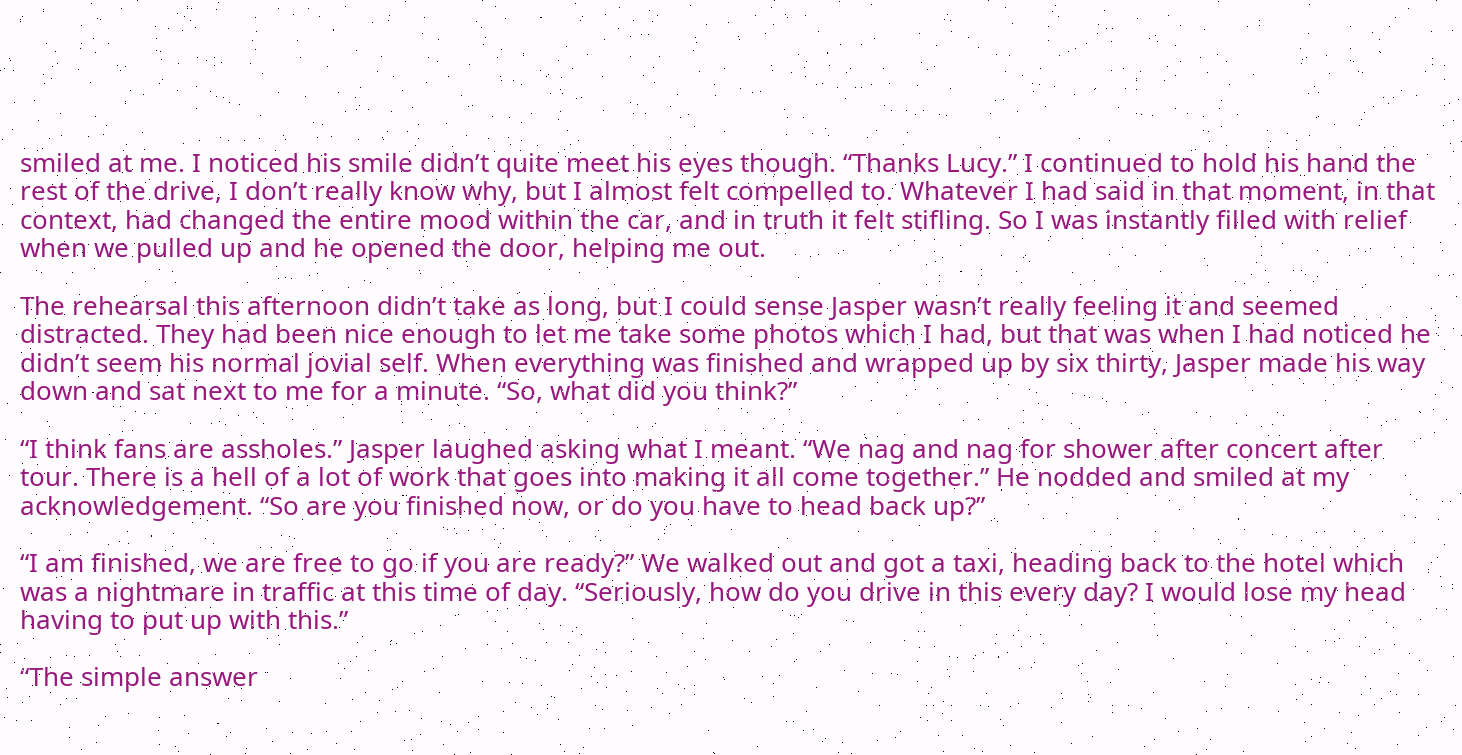smiled at me. I noticed his smile didn’t quite meet his eyes though. “Thanks Lucy.” I continued to hold his hand the rest of the drive, I don’t really know why, but I almost felt compelled to. Whatever I had said in that moment, in that context, had changed the entire mood within the car, and in truth it felt stifling. So I was instantly filled with relief when we pulled up and he opened the door, helping me out.

The rehearsal this afternoon didn’t take as long, but I could sense Jasper wasn’t really feeling it and seemed distracted. They had been nice enough to let me take some photos which I had, but that was when I had noticed he didn’t seem his normal jovial self. When everything was finished and wrapped up by six thirty, Jasper made his way down and sat next to me for a minute. “So, what did you think?”

“I think fans are assholes.” Jasper laughed asking what I meant. “We nag and nag for shower after concert after tour. There is a hell of a lot of work that goes into making it all come together.” He nodded and smiled at my acknowledgement. “So are you finished now, or do you have to head back up?”

“I am finished, we are free to go if you are ready?” We walked out and got a taxi, heading back to the hotel which was a nightmare in traffic at this time of day. “Seriously, how do you drive in this every day? I would lose my head having to put up with this.”

“The simple answer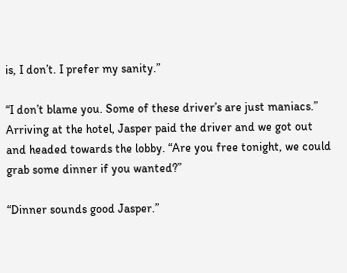is, I don’t. I prefer my sanity.”

“I don’t blame you. Some of these driver’s are just maniacs.” Arriving at the hotel, Jasper paid the driver and we got out and headed towards the lobby. “Are you free tonight, we could grab some dinner if you wanted?”

“Dinner sounds good Jasper.”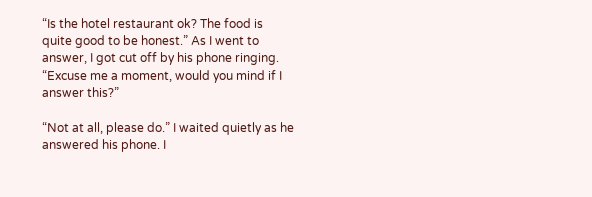“Is the hotel restaurant ok? The food is quite good to be honest.” As I went to answer, I got cut off by his phone ringing. “Excuse me a moment, would you mind if I answer this?”

“Not at all, please do.” I waited quietly as he answered his phone. I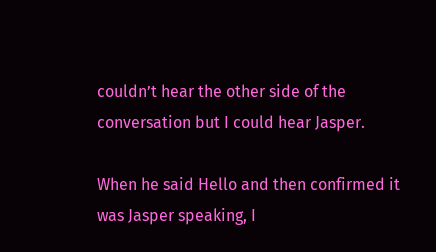couldn’t hear the other side of the conversation but I could hear Jasper.

When he said Hello and then confirmed it was Jasper speaking, I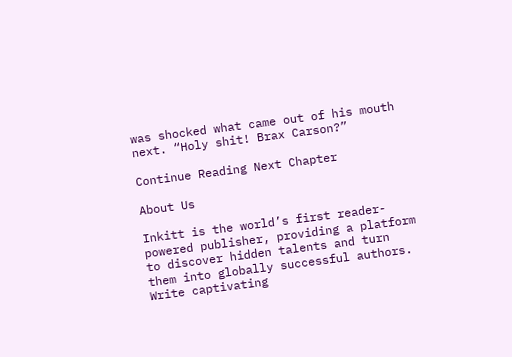was shocked what came out of his mouth next. “Holy shit! Brax Carson?”

Continue Reading Next Chapter

About Us

Inkitt is the world’s first reader-powered publisher, providing a platform to discover hidden talents and turn them into globally successful authors. Write captivating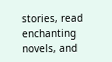stories, read enchanting novels, and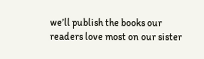we’ll publish the books our readers love most on our sister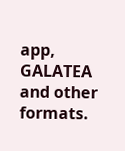app, GALATEA and other formats.